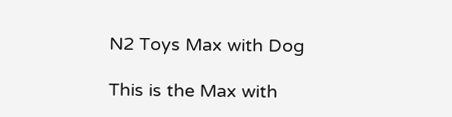N2 Toys Max with Dog

This is the Max with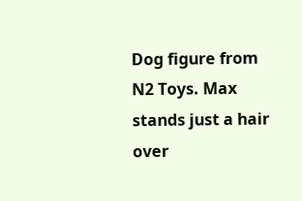Dog figure from N2 Toys. Max stands just a hair over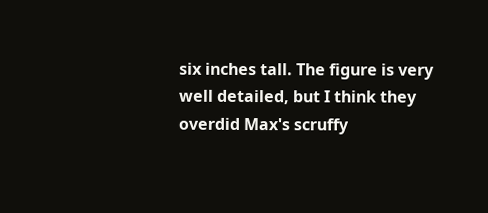six inches tall. The figure is very well detailed, but I think they overdid Max's scruffy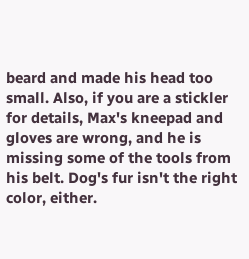beard and made his head too small. Also, if you are a stickler for details, Max's kneepad and gloves are wrong, and he is missing some of the tools from his belt. Dog's fur isn't the right color, either.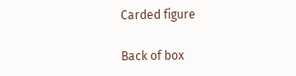Carded figure

Back of box